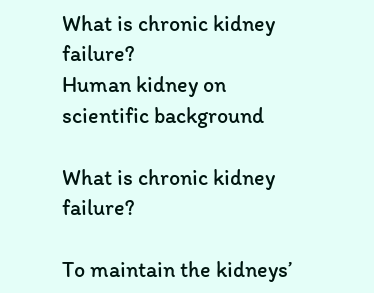What is chronic kidney failure?
Human kidney on scientific background

What is chronic kidney failure?

To maintain the kidneys’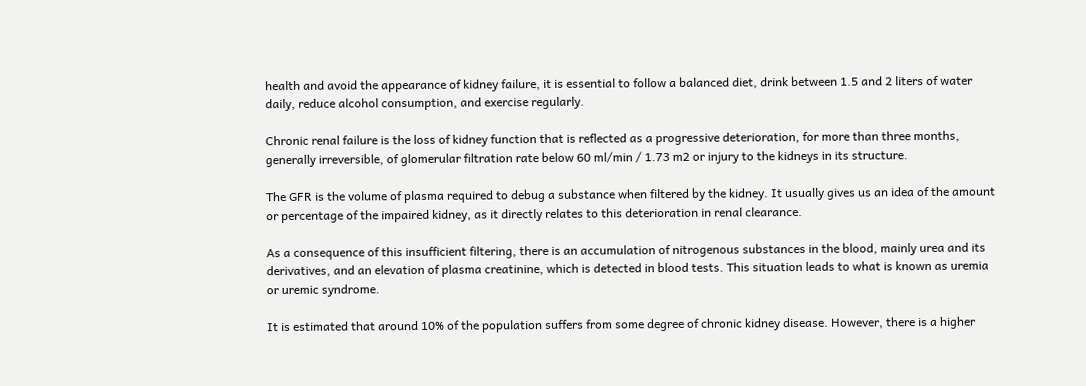health and avoid the appearance of kidney failure, it is essential to follow a balanced diet, drink between 1.5 and 2 liters of water daily, reduce alcohol consumption, and exercise regularly.

Chronic renal failure is the loss of kidney function that is reflected as a progressive deterioration, for more than three months, generally irreversible, of glomerular filtration rate below 60 ml/min / 1.73 m2 or injury to the kidneys in its structure.

The GFR is the volume of plasma required to debug a substance when filtered by the kidney. It usually gives us an idea of the amount or percentage of the impaired kidney, as it directly relates to this deterioration in renal clearance.

As a consequence of this insufficient filtering, there is an accumulation of nitrogenous substances in the blood, mainly urea and its derivatives, and an elevation of plasma creatinine, which is detected in blood tests. This situation leads to what is known as uremia or uremic syndrome.

It is estimated that around 10% of the population suffers from some degree of chronic kidney disease. However, there is a higher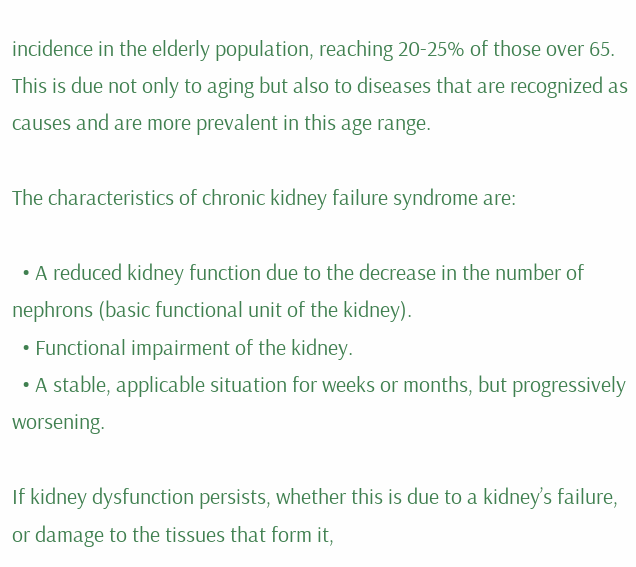incidence in the elderly population, reaching 20-25% of those over 65. This is due not only to aging but also to diseases that are recognized as causes and are more prevalent in this age range.

The characteristics of chronic kidney failure syndrome are:

  • A reduced kidney function due to the decrease in the number of nephrons (basic functional unit of the kidney).
  • Functional impairment of the kidney.
  • A stable, applicable situation for weeks or months, but progressively worsening.

If kidney dysfunction persists, whether this is due to a kidney’s failure, or damage to the tissues that form it,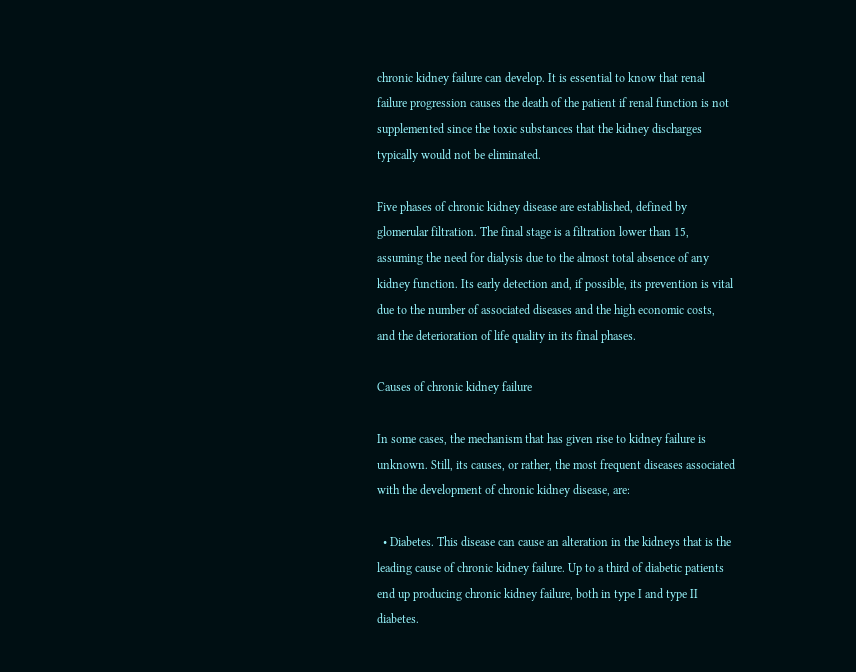chronic kidney failure can develop. It is essential to know that renal failure progression causes the death of the patient if renal function is not supplemented since the toxic substances that the kidney discharges typically would not be eliminated.

Five phases of chronic kidney disease are established, defined by glomerular filtration. The final stage is a filtration lower than 15, assuming the need for dialysis due to the almost total absence of any kidney function. Its early detection and, if possible, its prevention is vital due to the number of associated diseases and the high economic costs, and the deterioration of life quality in its final phases.

Causes of chronic kidney failure

In some cases, the mechanism that has given rise to kidney failure is unknown. Still, its causes, or rather, the most frequent diseases associated with the development of chronic kidney disease, are:

  • Diabetes. This disease can cause an alteration in the kidneys that is the leading cause of chronic kidney failure. Up to a third of diabetic patients end up producing chronic kidney failure, both in type I and type II diabetes.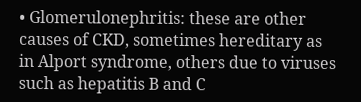• Glomerulonephritis: these are other causes of CKD, sometimes hereditary as in Alport syndrome, others due to viruses such as hepatitis B and C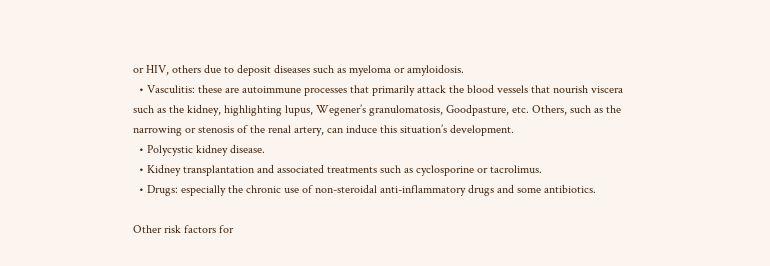or HIV, others due to deposit diseases such as myeloma or amyloidosis.
  • Vasculitis: these are autoimmune processes that primarily attack the blood vessels that nourish viscera such as the kidney, highlighting lupus, Wegener’s granulomatosis, Goodpasture, etc. Others, such as the narrowing or stenosis of the renal artery, can induce this situation’s development.
  • Polycystic kidney disease.
  • Kidney transplantation and associated treatments such as cyclosporine or tacrolimus.
  • Drugs: especially the chronic use of non-steroidal anti-inflammatory drugs and some antibiotics.

Other risk factors for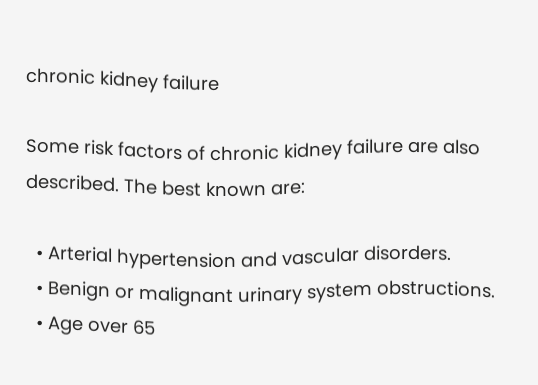chronic kidney failure

Some risk factors of chronic kidney failure are also described. The best known are:

  • Arterial hypertension and vascular disorders.
  • Benign or malignant urinary system obstructions.
  • Age over 65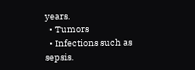years.
  • Tumors
  • Infections such as sepsis.